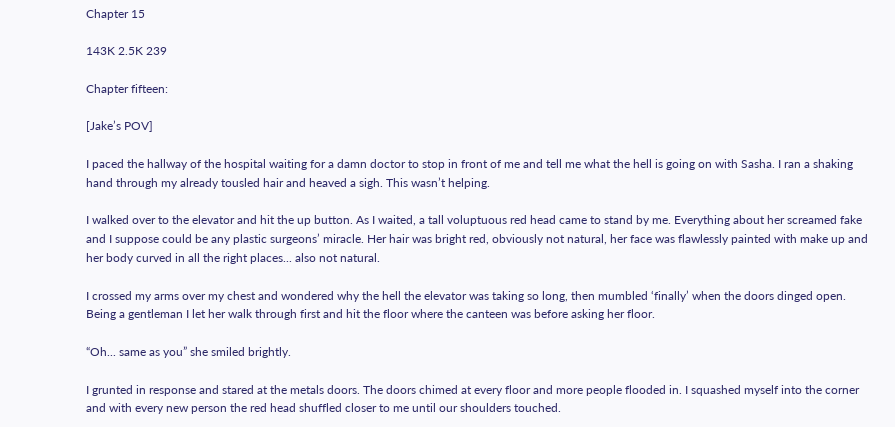Chapter 15

143K 2.5K 239

Chapter fifteen:

[Jake’s POV]

I paced the hallway of the hospital waiting for a damn doctor to stop in front of me and tell me what the hell is going on with Sasha. I ran a shaking hand through my already tousled hair and heaved a sigh. This wasn’t helping.

I walked over to the elevator and hit the up button. As I waited, a tall voluptuous red head came to stand by me. Everything about her screamed fake and I suppose could be any plastic surgeons’ miracle. Her hair was bright red, obviously not natural, her face was flawlessly painted with make up and her body curved in all the right places... also not natural.

I crossed my arms over my chest and wondered why the hell the elevator was taking so long, then mumbled ‘finally’ when the doors dinged open. Being a gentleman I let her walk through first and hit the floor where the canteen was before asking her floor.

“Oh... same as you” she smiled brightly.

I grunted in response and stared at the metals doors. The doors chimed at every floor and more people flooded in. I squashed myself into the corner and with every new person the red head shuffled closer to me until our shoulders touched.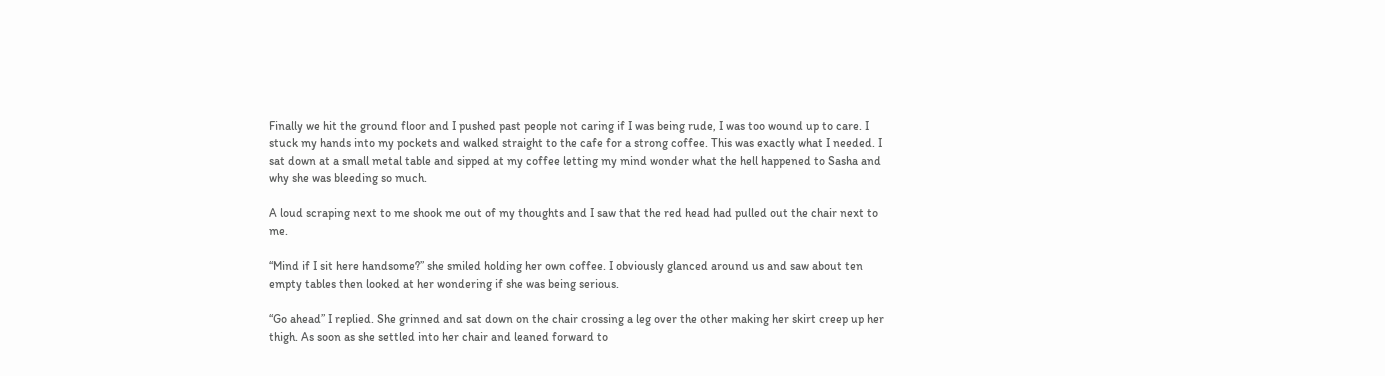Finally we hit the ground floor and I pushed past people not caring if I was being rude, I was too wound up to care. I stuck my hands into my pockets and walked straight to the cafe for a strong coffee. This was exactly what I needed. I sat down at a small metal table and sipped at my coffee letting my mind wonder what the hell happened to Sasha and why she was bleeding so much.

A loud scraping next to me shook me out of my thoughts and I saw that the red head had pulled out the chair next to me.

“Mind if I sit here handsome?” she smiled holding her own coffee. I obviously glanced around us and saw about ten empty tables then looked at her wondering if she was being serious.

“Go ahead” I replied. She grinned and sat down on the chair crossing a leg over the other making her skirt creep up her thigh. As soon as she settled into her chair and leaned forward to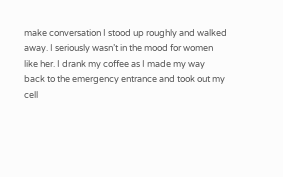make conversation I stood up roughly and walked away. I seriously wasn’t in the mood for women like her. I drank my coffee as I made my way back to the emergency entrance and took out my cell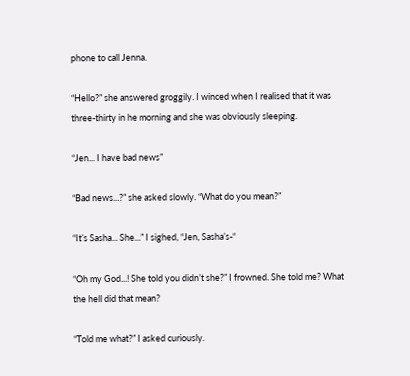phone to call Jenna.

“Hello?” she answered groggily. I winced when I realised that it was three-thirty in he morning and she was obviously sleeping.

“Jen... I have bad news”

“Bad news...?” she asked slowly. “What do you mean?”

“It’s Sasha... She...” I sighed, “Jen, Sasha’s-“

“Oh my God...! She told you didn’t she?” I frowned. She told me? What the hell did that mean?

“Told me what?” I asked curiously.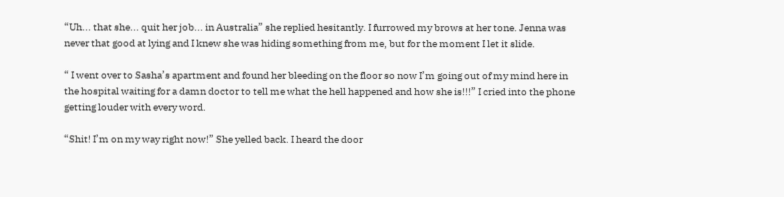“Uh... that she... quit her job... in Australia” she replied hesitantly. I furrowed my brows at her tone. Jenna was never that good at lying and I knew she was hiding something from me, but for the moment I let it slide.

“ I went over to Sasha’s apartment and found her bleeding on the floor so now I’m going out of my mind here in the hospital waiting for a damn doctor to tell me what the hell happened and how she is!!!” I cried into the phone getting louder with every word.

“Shit! I’m on my way right now!” She yelled back. I heard the door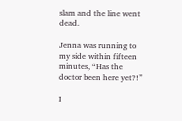slam and the line went dead.

Jenna was running to my side within fifteen minutes, “Has the doctor been here yet?!”

I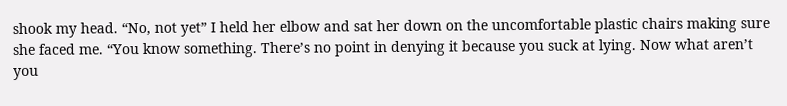shook my head. “No, not yet” I held her elbow and sat her down on the uncomfortable plastic chairs making sure she faced me. “You know something. There’s no point in denying it because you suck at lying. Now what aren’t you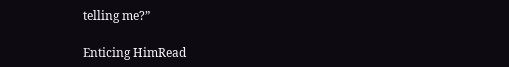telling me?”

Enticing HimRead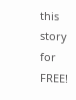this story for FREE!